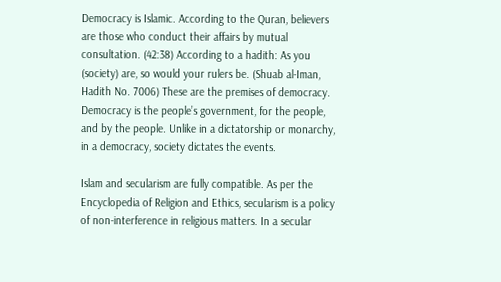Democracy is Islamic. According to the Quran, believers are those who conduct their affairs by mutual consultation. (42:38) According to a hadith: As you (society) are, so would your rulers be. (Shuab al-Iman, Hadith No. 7006) These are the premises of democracy. Democracy is the people’s government, for the people, and by the people. Unlike in a dictatorship or monarchy, in a democracy, society dictates the events.

Islam and secularism are fully compatible. As per the Encyclopedia of Religion and Ethics, secularism is a policy of non-interference in religious matters. In a secular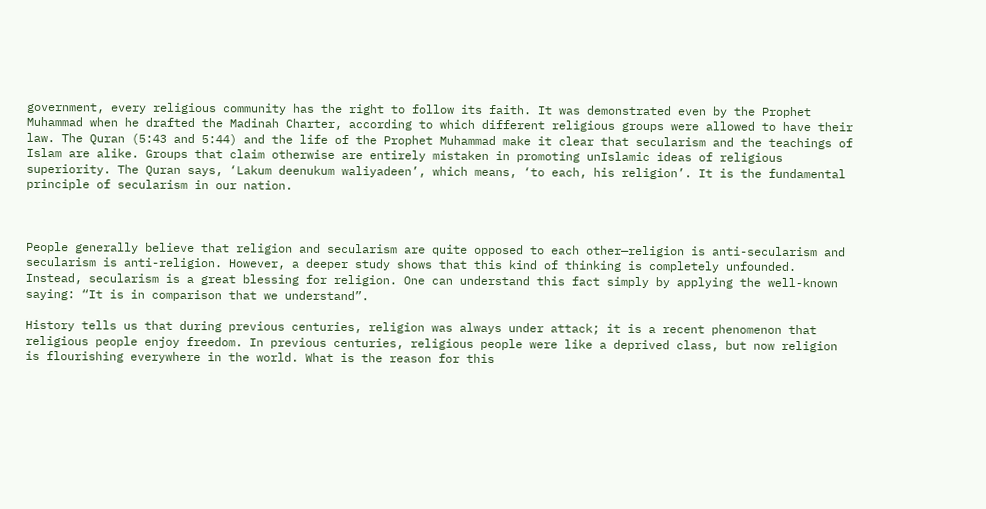government, every religious community has the right to follow its faith. It was demonstrated even by the Prophet Muhammad when he drafted the Madinah Charter, according to which different religious groups were allowed to have their law. The Quran (5:43 and 5:44) and the life of the Prophet Muhammad make it clear that secularism and the teachings of Islam are alike. Groups that claim otherwise are entirely mistaken in promoting unIslamic ideas of religious superiority. The Quran says, ‘Lakum deenukum waliyadeen’, which means, ‘to each, his religion’. It is the fundamental principle of secularism in our nation.



People generally believe that religion and secularism are quite opposed to each other—religion is anti-secularism and secularism is anti-religion. However, a deeper study shows that this kind of thinking is completely unfounded. Instead, secularism is a great blessing for religion. One can understand this fact simply by applying the well-known saying: “It is in comparison that we understand”.

History tells us that during previous centuries, religion was always under attack; it is a recent phenomenon that religious people enjoy freedom. In previous centuries, religious people were like a deprived class, but now religion is flourishing everywhere in the world. What is the reason for this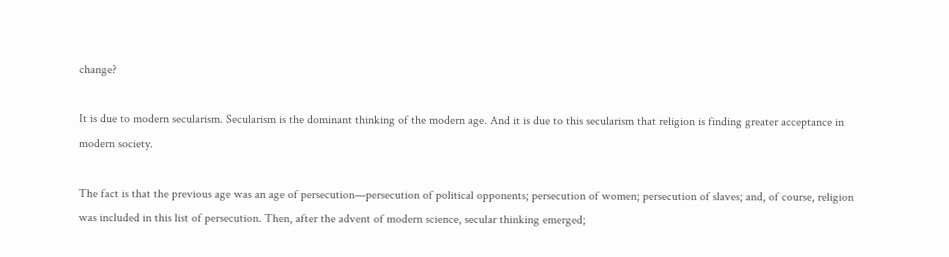change?

It is due to modern secularism. Secularism is the dominant thinking of the modern age. And it is due to this secularism that religion is finding greater acceptance in modern society.

The fact is that the previous age was an age of persecution—persecution of political opponents; persecution of women; persecution of slaves; and, of course, religion was included in this list of persecution. Then, after the advent of modern science, secular thinking emerged;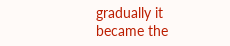gradually it became the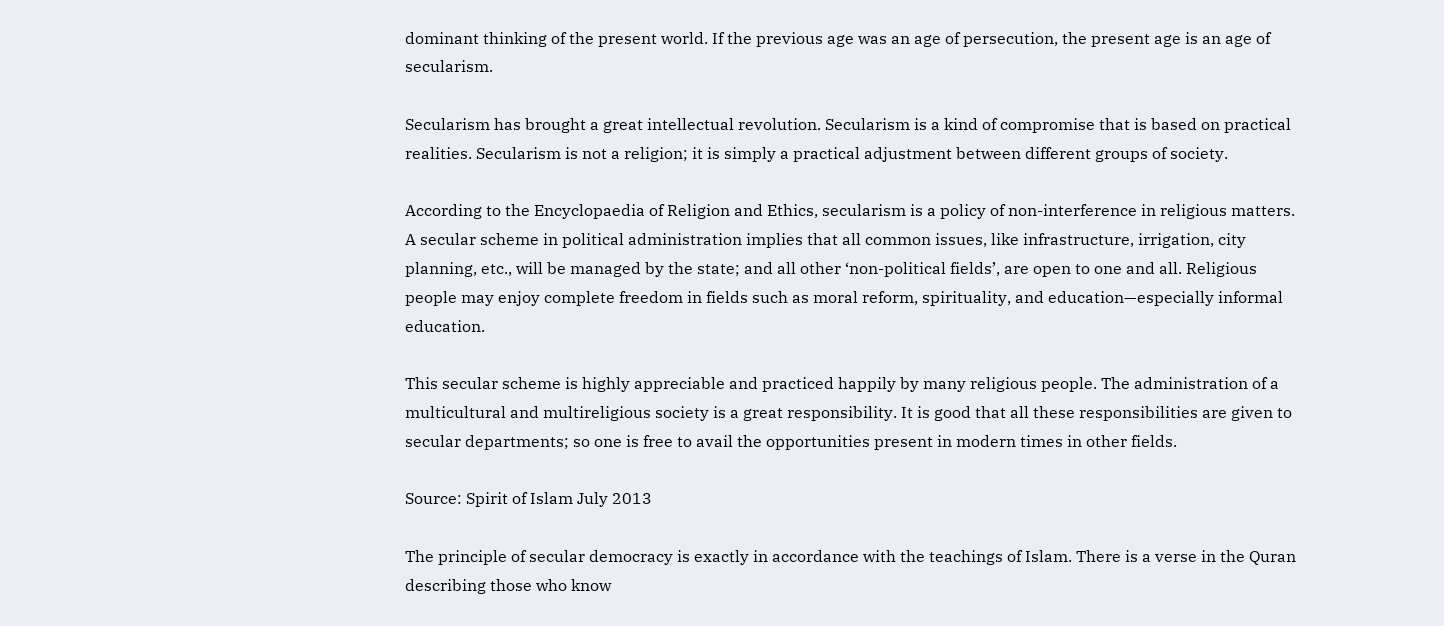dominant thinking of the present world. If the previous age was an age of persecution, the present age is an age of secularism.

Secularism has brought a great intellectual revolution. Secularism is a kind of compromise that is based on practical realities. Secularism is not a religion; it is simply a practical adjustment between different groups of society.

According to the Encyclopaedia of Religion and Ethics, secularism is a policy of non-interference in religious matters. A secular scheme in political administration implies that all common issues, like infrastructure, irrigation, city planning, etc., will be managed by the state; and all other ‘non-political fields’, are open to one and all. Religious people may enjoy complete freedom in fields such as moral reform, spirituality, and education—especially informal education.

This secular scheme is highly appreciable and practiced happily by many religious people. The administration of a multicultural and multireligious society is a great responsibility. It is good that all these responsibilities are given to secular departments; so one is free to avail the opportunities present in modern times in other fields.

Source: Spirit of Islam July 2013

The principle of secular democracy is exactly in accordance with the teachings of Islam. There is a verse in the Quran describing those who know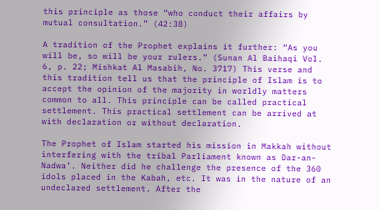this principle as those “who conduct their affairs by mutual consultation.” (42:38)

A tradition of the Prophet explains it further: “As you will be, so will be your rulers.” (Sunan Al Baihaqi Vol. 6, p. 22; Mishkat Al Masabih, No. 3717) This verse and this tradition tell us that the principle of Islam is to accept the opinion of the majority in worldly matters common to all. This principle can be called practical settlement. This practical settlement can be arrived at with declaration or without declaration.

The Prophet of Islam started his mission in Makkah without interfering with the tribal Parliament known as Dar-an-Nadwa’. Neither did he challenge the presence of the 360 idols placed in the Kabah, etc. It was in the nature of an undeclared settlement. After the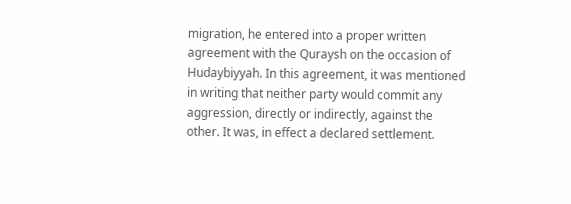migration, he entered into a proper written agreement with the Quraysh on the occasion of Hudaybiyyah. In this agreement, it was mentioned in writing that neither party would commit any aggression, directly or indirectly, against the other. It was, in effect a declared settlement.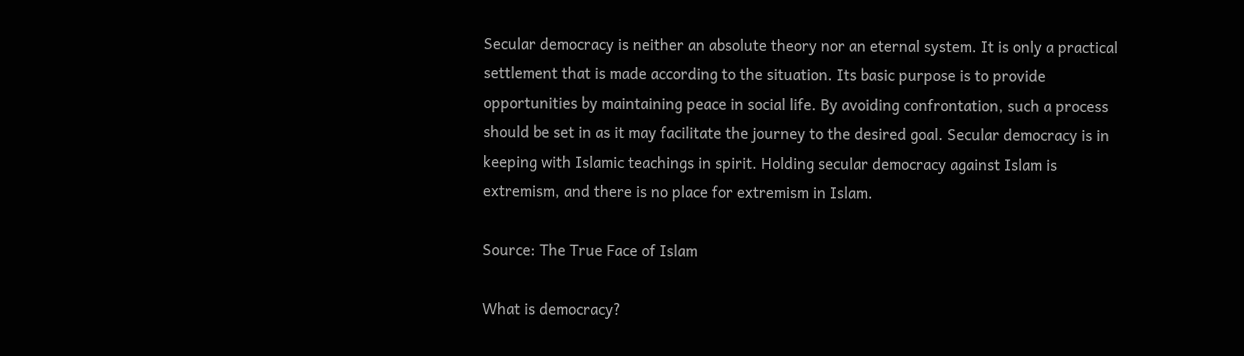Secular democracy is neither an absolute theory nor an eternal system. It is only a practical settlement that is made according to the situation. Its basic purpose is to provide opportunities by maintaining peace in social life. By avoiding confrontation, such a process should be set in as it may facilitate the journey to the desired goal. Secular democracy is in keeping with Islamic teachings in spirit. Holding secular democracy against Islam is extremism, and there is no place for extremism in Islam.

Source: The True Face of Islam

What is democracy?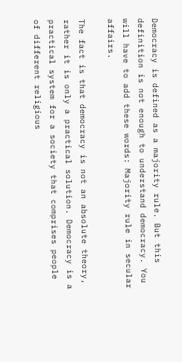Democracy is defined as a majority rule. But this definition is not enough to understand democracy. You will have to add these words: Majority rule in secular affairs.

The fact is that democracy is not an absolute theory, rather it is only a practical solution. Democracy is a practical system for a society that comprises people of different religious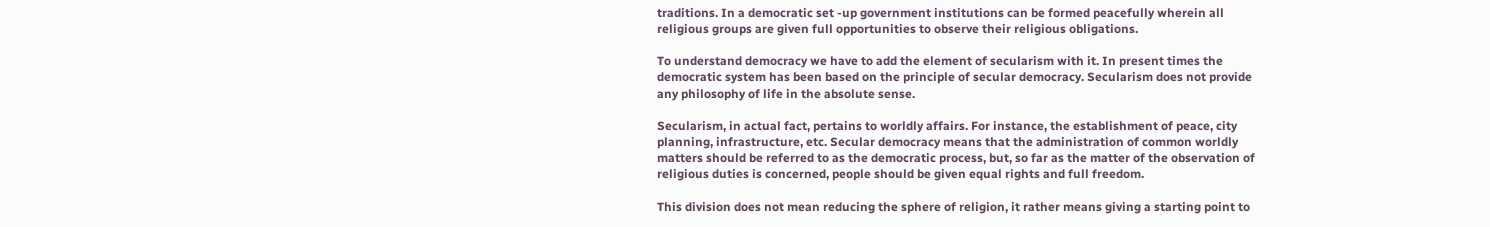traditions. In a democratic set -up government institutions can be formed peacefully wherein all religious groups are given full opportunities to observe their religious obligations.

To understand democracy we have to add the element of secularism with it. In present times the democratic system has been based on the principle of secular democracy. Secularism does not provide any philosophy of life in the absolute sense.

Secularism, in actual fact, pertains to worldly affairs. For instance, the establishment of peace, city planning, infrastructure, etc. Secular democracy means that the administration of common worldly matters should be referred to as the democratic process, but, so far as the matter of the observation of religious duties is concerned, people should be given equal rights and full freedom.

This division does not mean reducing the sphere of religion, it rather means giving a starting point to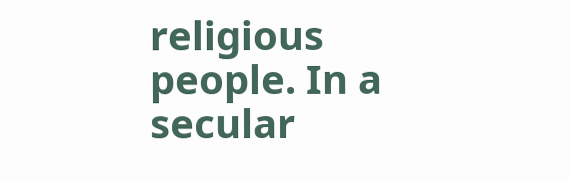religious people. In a secular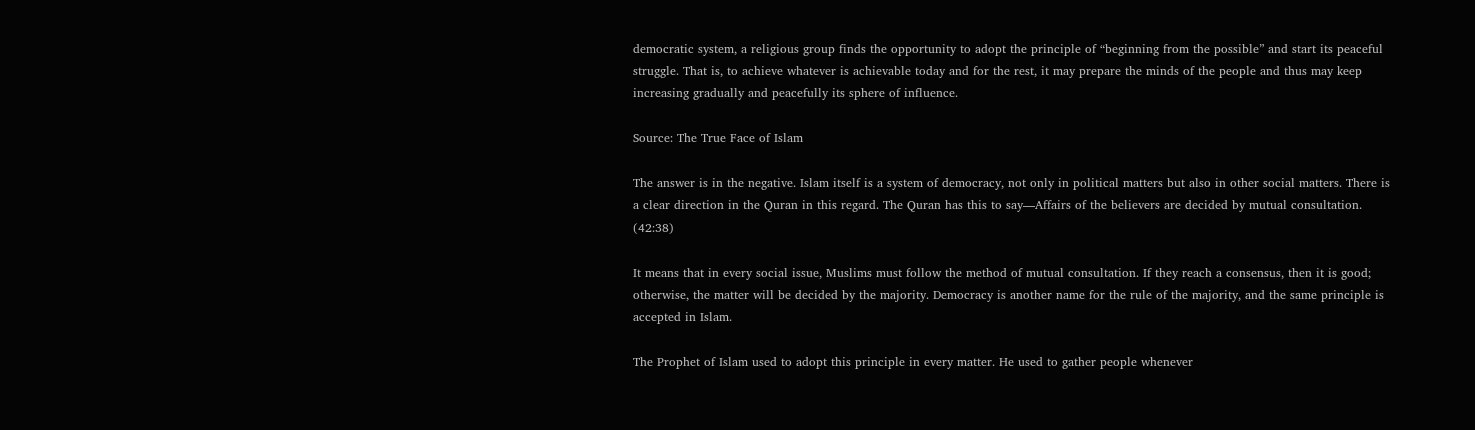democratic system, a religious group finds the opportunity to adopt the principle of “beginning from the possible” and start its peaceful struggle. That is, to achieve whatever is achievable today and for the rest, it may prepare the minds of the people and thus may keep increasing gradually and peacefully its sphere of influence.

Source: The True Face of Islam

The answer is in the negative. Islam itself is a system of democracy, not only in political matters but also in other social matters. There is a clear direction in the Quran in this regard. The Quran has this to say—Affairs of the believers are decided by mutual consultation. (42:38)

It means that in every social issue, Muslims must follow the method of mutual consultation. If they reach a consensus, then it is good; otherwise, the matter will be decided by the majority. Democracy is another name for the rule of the majority, and the same principle is accepted in Islam.

The Prophet of Islam used to adopt this principle in every matter. He used to gather people whenever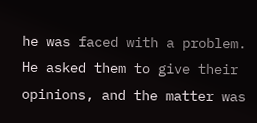he was faced with a problem. He asked them to give their opinions, and the matter was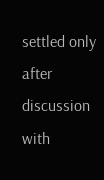settled only after discussion with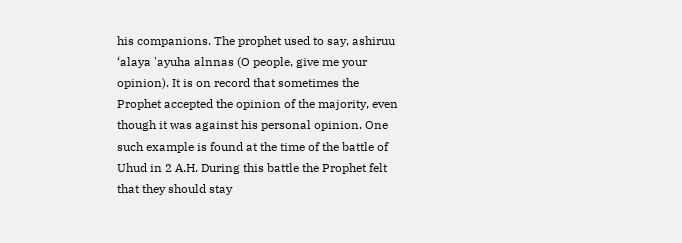his companions. The prophet used to say, ashiruu ‘alaya 'ayuha alnnas (O people, give me your opinion). It is on record that sometimes the Prophet accepted the opinion of the majority, even though it was against his personal opinion. One such example is found at the time of the battle of Uhud in 2 A.H. During this battle the Prophet felt that they should stay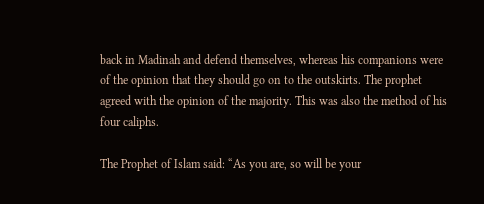back in Madinah and defend themselves, whereas his companions were of the opinion that they should go on to the outskirts. The prophet agreed with the opinion of the majority. This was also the method of his four caliphs.

The Prophet of Islam said: “As you are, so will be your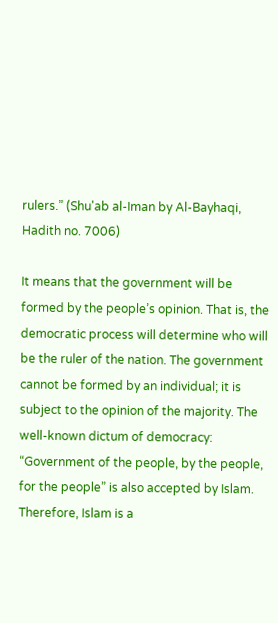rulers.” (Shu'ab al-Iman by Al-Bayhaqi, Hadith no. 7006)

It means that the government will be formed by the people’s opinion. That is, the democratic process will determine who will be the ruler of the nation. The government cannot be formed by an individual; it is subject to the opinion of the majority. The well-known dictum of democracy: “Government of the people, by the people, for the people” is also accepted by Islam. Therefore, Islam is a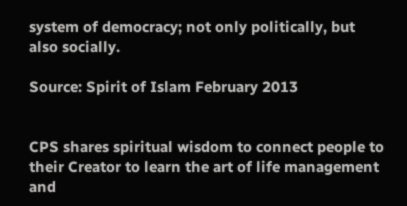system of democracy; not only politically, but also socially.

Source: Spirit of Islam February 2013


CPS shares spiritual wisdom to connect people to their Creator to learn the art of life management and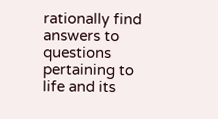rationally find answers to questions pertaining to life and its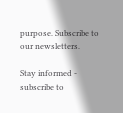purpose. Subscribe to our newsletters.

Stay informed - subscribe to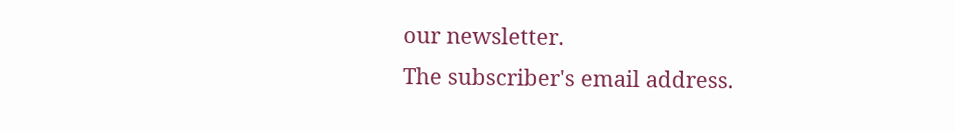our newsletter.
The subscriber's email address.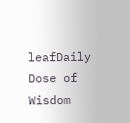leafDaily Dose of Wisdom